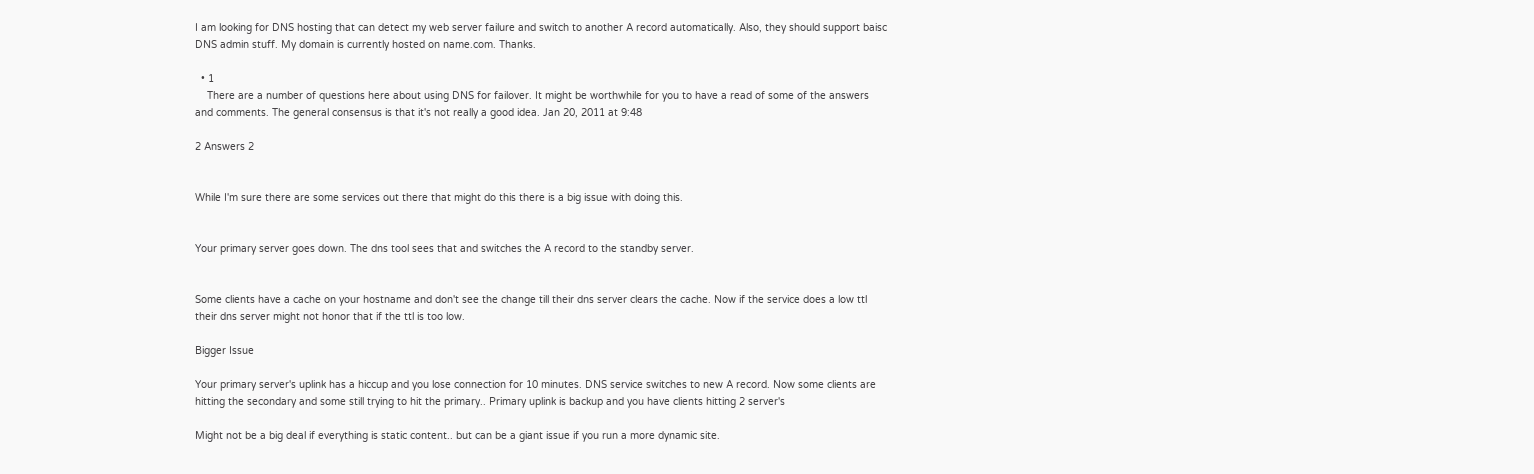I am looking for DNS hosting that can detect my web server failure and switch to another A record automatically. Also, they should support baisc DNS admin stuff. My domain is currently hosted on name.com. Thanks.

  • 1
    There are a number of questions here about using DNS for failover. It might be worthwhile for you to have a read of some of the answers and comments. The general consensus is that it's not really a good idea. Jan 20, 2011 at 9:48

2 Answers 2


While I'm sure there are some services out there that might do this there is a big issue with doing this.


Your primary server goes down. The dns tool sees that and switches the A record to the standby server.


Some clients have a cache on your hostname and don't see the change till their dns server clears the cache. Now if the service does a low ttl their dns server might not honor that if the ttl is too low.

Bigger Issue

Your primary server's uplink has a hiccup and you lose connection for 10 minutes. DNS service switches to new A record. Now some clients are hitting the secondary and some still trying to hit the primary.. Primary uplink is backup and you have clients hitting 2 server's

Might not be a big deal if everything is static content.. but can be a giant issue if you run a more dynamic site.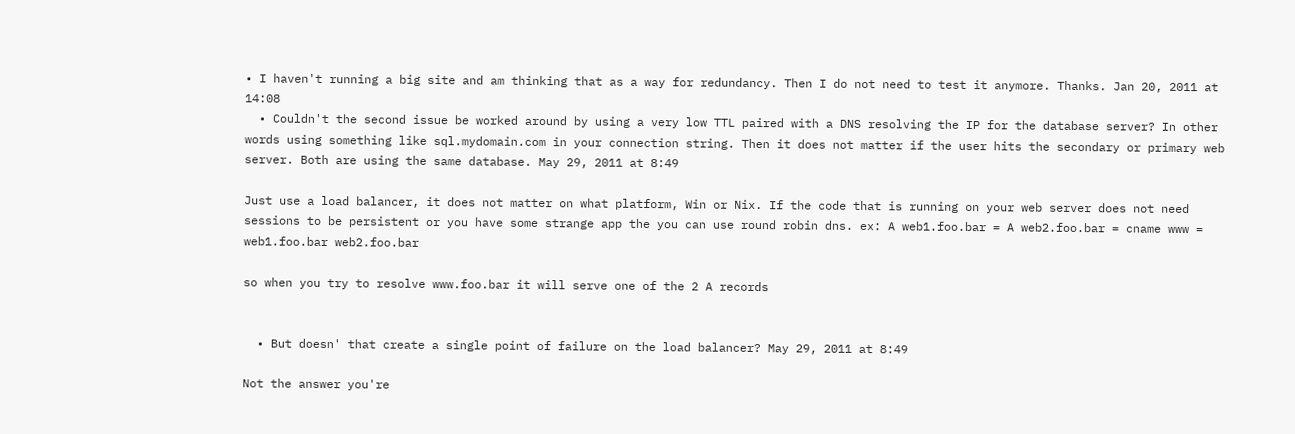• I haven't running a big site and am thinking that as a way for redundancy. Then I do not need to test it anymore. Thanks. Jan 20, 2011 at 14:08
  • Couldn't the second issue be worked around by using a very low TTL paired with a DNS resolving the IP for the database server? In other words using something like sql.mydomain.com in your connection string. Then it does not matter if the user hits the secondary or primary web server. Both are using the same database. May 29, 2011 at 8:49

Just use a load balancer, it does not matter on what platform, Win or Nix. If the code that is running on your web server does not need sessions to be persistent or you have some strange app the you can use round robin dns. ex: A web1.foo.bar = A web2.foo.bar = cname www = web1.foo.bar web2.foo.bar

so when you try to resolve www.foo.bar it will serve one of the 2 A records


  • But doesn' that create a single point of failure on the load balancer? May 29, 2011 at 8:49

Not the answer you're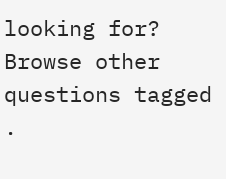looking for? Browse other questions tagged .